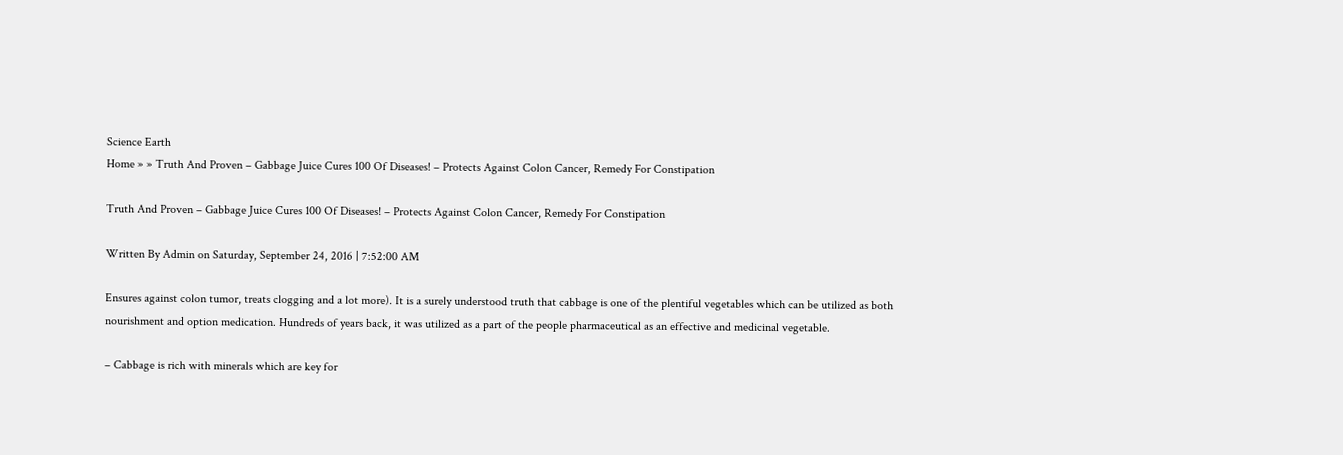Science Earth
Home » » Truth And Proven – Gabbage Juice Cures 100 Of Diseases! – Protects Against Colon Cancer, Remedy For Constipation

Truth And Proven – Gabbage Juice Cures 100 Of Diseases! – Protects Against Colon Cancer, Remedy For Constipation

Written By Admin on Saturday, September 24, 2016 | 7:52:00 AM

Ensures against colon tumor, treats clogging and a lot more). It is a surely understood truth that cabbage is one of the plentiful vegetables which can be utilized as both nourishment and option medication. Hundreds of years back, it was utilized as a part of the people pharmaceutical as an effective and medicinal vegetable.

– Cabbage is rich with minerals which are key for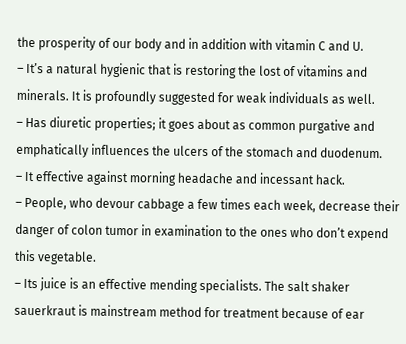the prosperity of our body and in addition with vitamin C and U.
– It’s a natural hygienic that is restoring the lost of vitamins and minerals. It is profoundly suggested for weak individuals as well.
– Has diuretic properties; it goes about as common purgative and emphatically influences the ulcers of the stomach and duodenum.
– It effective against morning headache and incessant hack.
– People, who devour cabbage a few times each week, decrease their danger of colon tumor in examination to the ones who don’t expend this vegetable.
– Its juice is an effective mending specialists. The salt shaker sauerkraut is mainstream method for treatment because of ear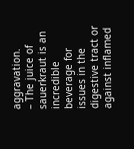aggravation.
– The juice of sauerkraut is an incredible beverage for issues in the digestive tract or against inflamed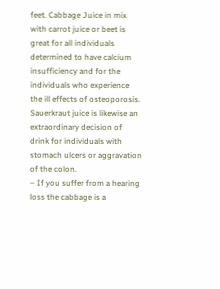feet. Cabbage Juice in mix with carrot juice or beet is great for all individuals determined to have calcium insufficiency and for the individuals who experience the ill effects of osteoporosis. Sauerkraut juice is likewise an extraordinary decision of drink for individuals with stomach ulcers or aggravation of the colon.
– If you suffer from a hearing loss the cabbage is a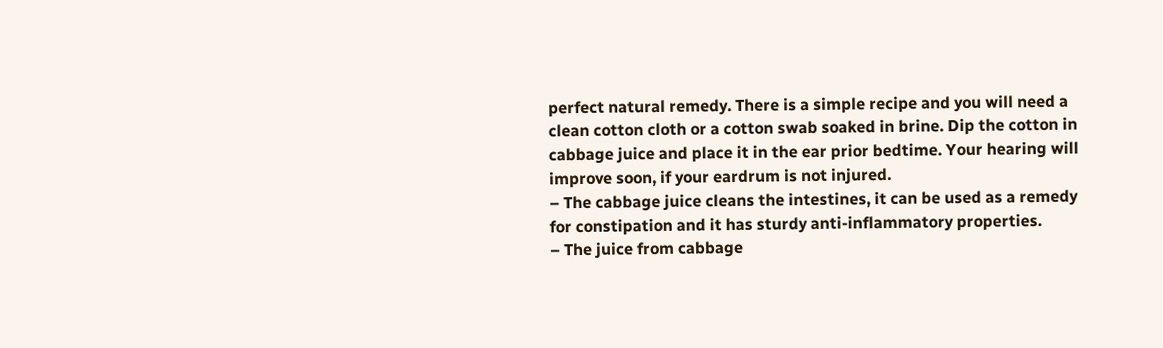perfect natural remedy. There is a simple recipe and you will need a clean cotton cloth or a cotton swab soaked in brine. Dip the cotton in cabbage juice and place it in the ear prior bedtime. Your hearing will improve soon, if your eardrum is not injured.
– The cabbage juice cleans the intestines, it can be used as a remedy for constipation and it has sturdy anti-inflammatory properties.
– The juice from cabbage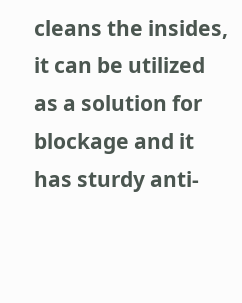cleans the insides, it can be utilized as a solution for blockage and it has sturdy anti-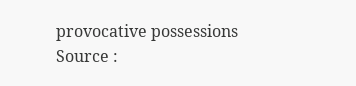provocative possessions
Source :